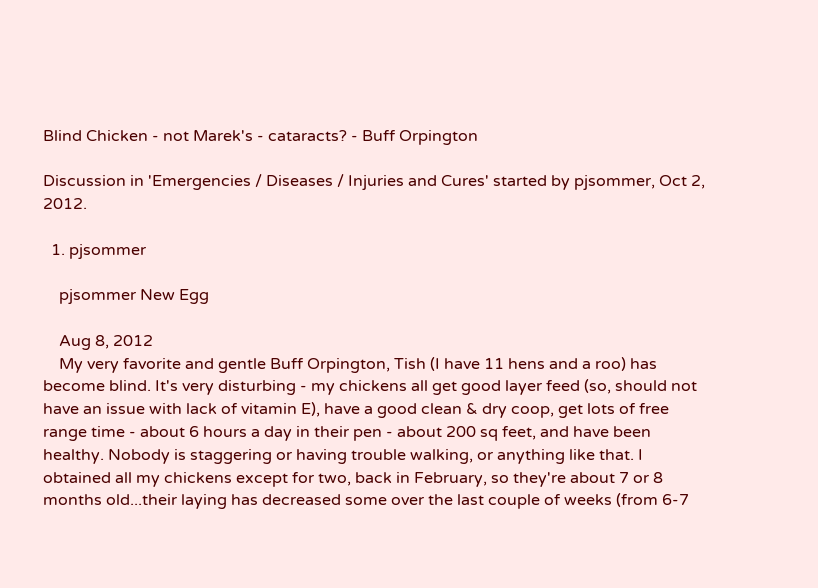Blind Chicken - not Marek's - cataracts? - Buff Orpington

Discussion in 'Emergencies / Diseases / Injuries and Cures' started by pjsommer, Oct 2, 2012.

  1. pjsommer

    pjsommer New Egg

    Aug 8, 2012
    My very favorite and gentle Buff Orpington, Tish (I have 11 hens and a roo) has become blind. It's very disturbing - my chickens all get good layer feed (so, should not have an issue with lack of vitamin E), have a good clean & dry coop, get lots of free range time - about 6 hours a day in their pen - about 200 sq feet, and have been healthy. Nobody is staggering or having trouble walking, or anything like that. I obtained all my chickens except for two, back in February, so they're about 7 or 8 months old...their laying has decreased some over the last couple of weeks (from 6-7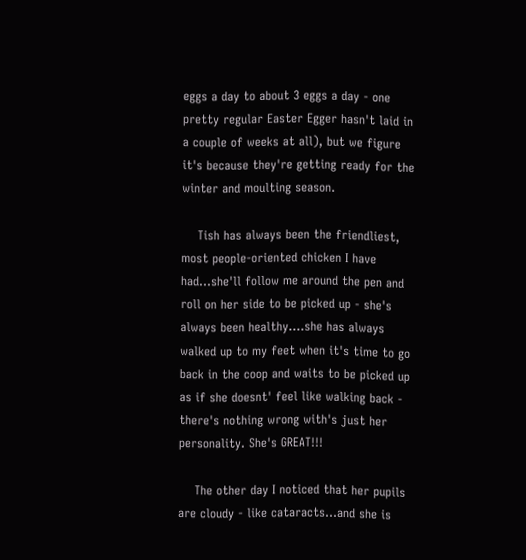eggs a day to about 3 eggs a day - one pretty regular Easter Egger hasn't laid in a couple of weeks at all), but we figure it's because they're getting ready for the winter and moulting season.

    Tish has always been the friendliest, most people-oriented chicken I have had...she'll follow me around the pen and roll on her side to be picked up - she's always been healthy....she has always walked up to my feet when it's time to go back in the coop and waits to be picked up as if she doesnt' feel like walking back - there's nothing wrong with's just her personality. She's GREAT!!!

    The other day I noticed that her pupils are cloudy - like cataracts...and she is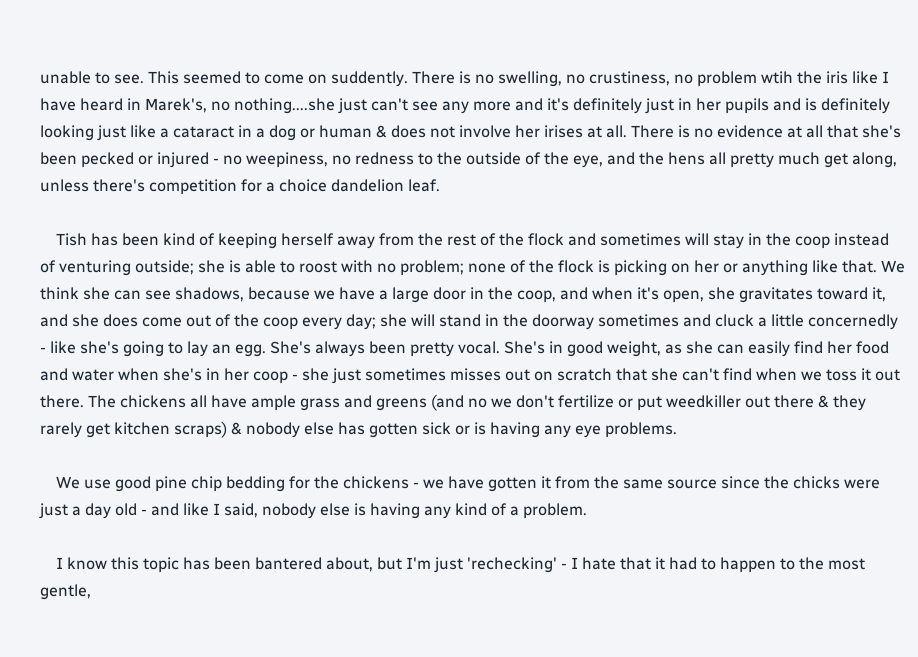unable to see. This seemed to come on suddently. There is no swelling, no crustiness, no problem wtih the iris like I have heard in Marek's, no nothing....she just can't see any more and it's definitely just in her pupils and is definitely looking just like a cataract in a dog or human & does not involve her irises at all. There is no evidence at all that she's been pecked or injured - no weepiness, no redness to the outside of the eye, and the hens all pretty much get along, unless there's competition for a choice dandelion leaf.

    Tish has been kind of keeping herself away from the rest of the flock and sometimes will stay in the coop instead of venturing outside; she is able to roost with no problem; none of the flock is picking on her or anything like that. We think she can see shadows, because we have a large door in the coop, and when it's open, she gravitates toward it, and she does come out of the coop every day; she will stand in the doorway sometimes and cluck a little concernedly - like she's going to lay an egg. She's always been pretty vocal. She's in good weight, as she can easily find her food and water when she's in her coop - she just sometimes misses out on scratch that she can't find when we toss it out there. The chickens all have ample grass and greens (and no we don't fertilize or put weedkiller out there & they rarely get kitchen scraps) & nobody else has gotten sick or is having any eye problems.

    We use good pine chip bedding for the chickens - we have gotten it from the same source since the chicks were just a day old - and like I said, nobody else is having any kind of a problem.

    I know this topic has been bantered about, but I'm just 'rechecking' - I hate that it had to happen to the most gentle,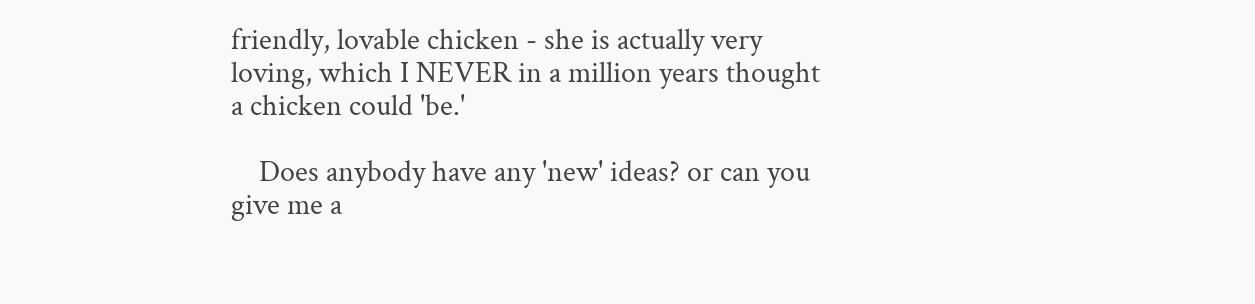friendly, lovable chicken - she is actually very loving, which I NEVER in a million years thought a chicken could 'be.'

    Does anybody have any 'new' ideas? or can you give me a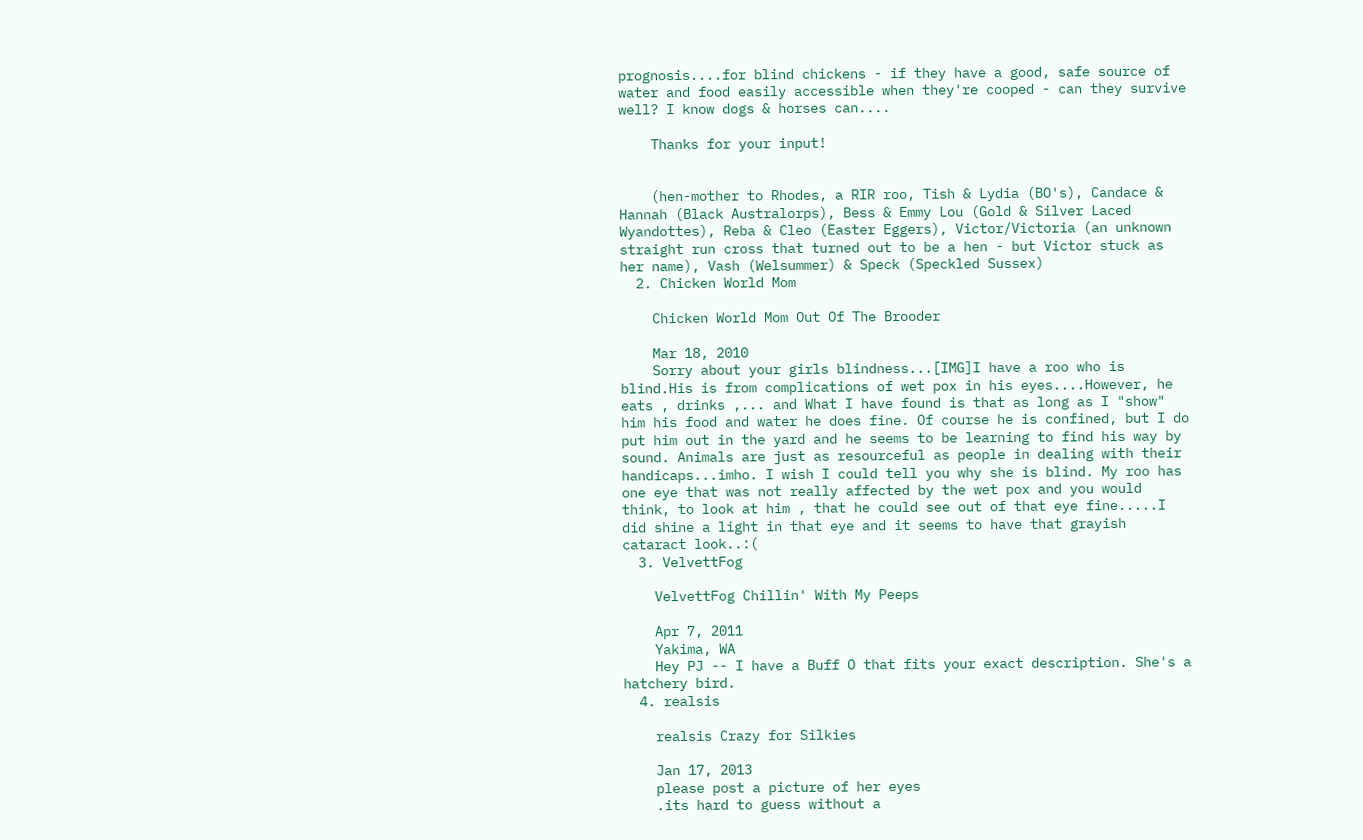prognosis....for blind chickens - if they have a good, safe source of water and food easily accessible when they're cooped - can they survive well? I know dogs & horses can....

    Thanks for your input!


    (hen-mother to Rhodes, a RIR roo, Tish & Lydia (BO's), Candace & Hannah (Black Australorps), Bess & Emmy Lou (Gold & Silver Laced Wyandottes), Reba & Cleo (Easter Eggers), Victor/Victoria (an unknown straight run cross that turned out to be a hen - but Victor stuck as her name), Vash (Welsummer) & Speck (Speckled Sussex)
  2. Chicken World Mom

    Chicken World Mom Out Of The Brooder

    Mar 18, 2010
    Sorry about your girls blindness...[IMG]I have a roo who is blind.His is from complications of wet pox in his eyes....However, he eats , drinks ,... and What I have found is that as long as I "show" him his food and water he does fine. Of course he is confined, but I do put him out in the yard and he seems to be learning to find his way by sound. Animals are just as resourceful as people in dealing with their handicaps...imho. I wish I could tell you why she is blind. My roo has one eye that was not really affected by the wet pox and you would think, to look at him , that he could see out of that eye fine.....I did shine a light in that eye and it seems to have that grayish cataract look..:(
  3. VelvettFog

    VelvettFog Chillin' With My Peeps

    Apr 7, 2011
    Yakima, WA
    Hey PJ -- I have a Buff O that fits your exact description. She's a hatchery bird.
  4. realsis

    realsis Crazy for Silkies

    Jan 17, 2013
    please post a picture of her eyes
    .its hard to guess without a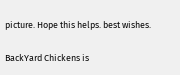picture. Hope this helps. best wishes.

BackYard Chickens is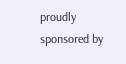proudly sponsored by